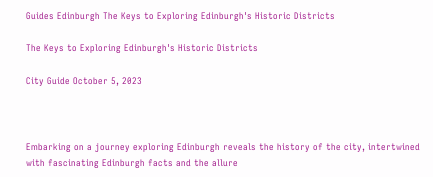Guides Edinburgh The Keys to Exploring Edinburgh's Historic Districts

The Keys to Exploring Edinburgh's Historic Districts

City Guide October 5, 2023



Embarking on a journey exploring Edinburgh reveals the history of the city, intertwined with fascinating Edinburgh facts and the allure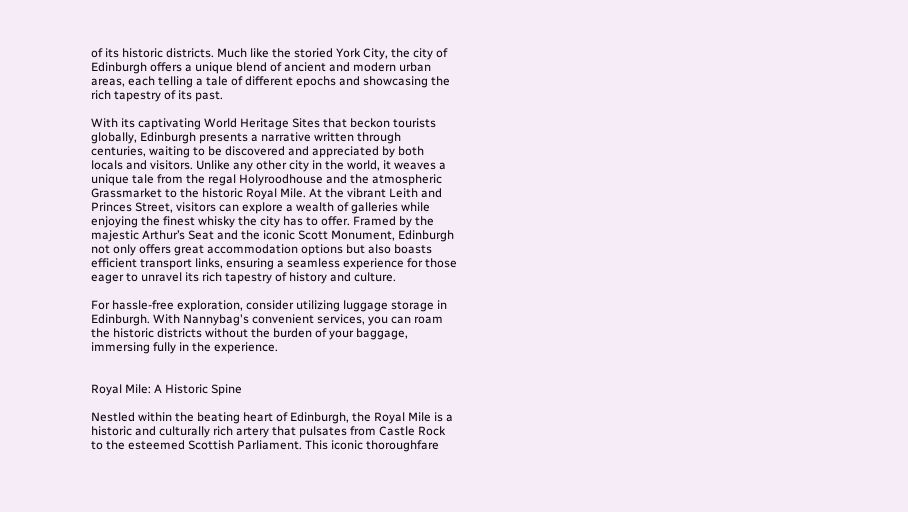of its historic districts. Much like the storied York City, the city of Edinburgh offers a unique blend of ancient and modern urban areas, each telling a tale of different epochs and showcasing the rich tapestry of its past.

With its captivating World Heritage Sites that beckon tourists globally, Edinburgh presents a narrative written through centuries, waiting to be discovered and appreciated by both locals and visitors. Unlike any other city in the world, it weaves a unique tale from the regal Holyroodhouse and the atmospheric Grassmarket to the historic Royal Mile. At the vibrant Leith and Princes Street, visitors can explore a wealth of galleries while enjoying the finest whisky the city has to offer. Framed by the majestic Arthur’s Seat and the iconic Scott Monument, Edinburgh not only offers great accommodation options but also boasts efficient transport links, ensuring a seamless experience for those eager to unravel its rich tapestry of history and culture.

For hassle-free exploration, consider utilizing luggage storage in Edinburgh. With Nannybag's convenient services, you can roam the historic districts without the burden of your baggage, immersing fully in the experience.


Royal Mile: A Historic Spine

Nestled within the beating heart of Edinburgh, the Royal Mile is a historic and culturally rich artery that pulsates from Castle Rock to the esteemed Scottish Parliament. This iconic thoroughfare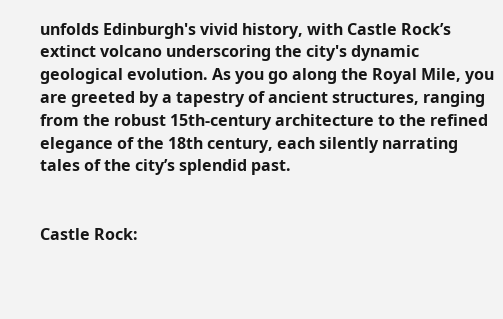unfolds Edinburgh's vivid history, with Castle Rock’s extinct volcano underscoring the city's dynamic geological evolution. As you go along the Royal Mile, you are greeted by a tapestry of ancient structures, ranging from the robust 15th-century architecture to the refined elegance of the 18th century, each silently narrating tales of the city’s splendid past.


Castle Rock: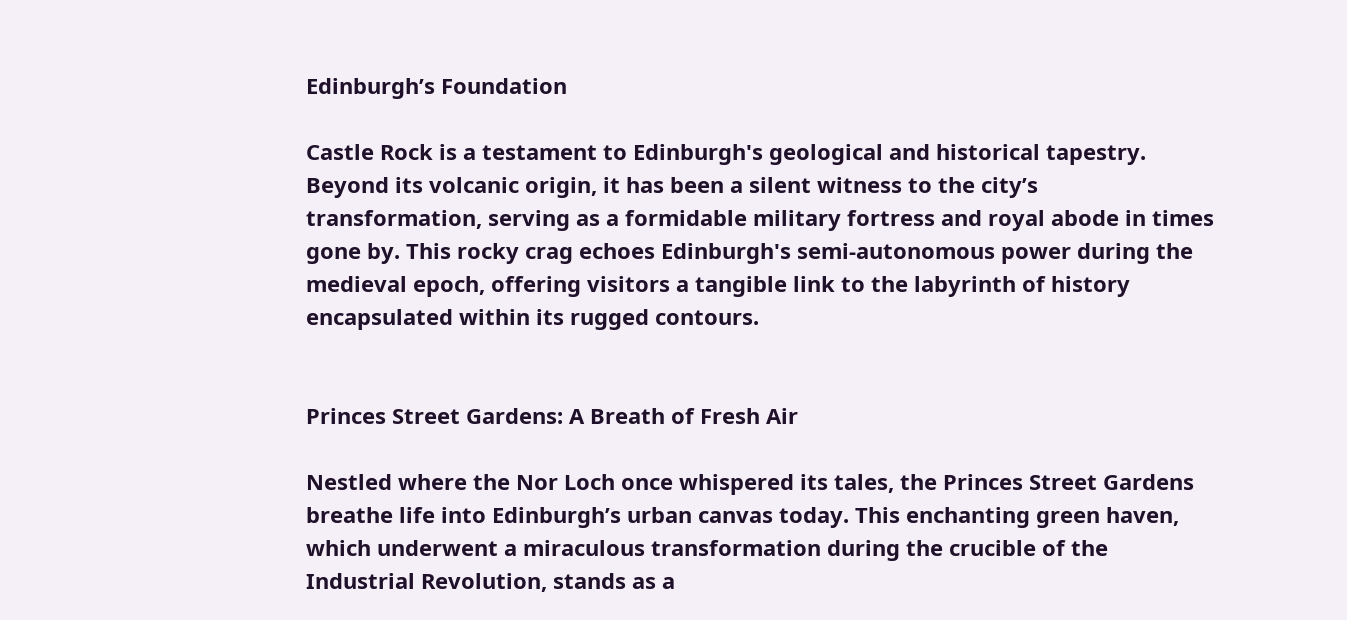Edinburgh’s Foundation

Castle Rock is a testament to Edinburgh's geological and historical tapestry. Beyond its volcanic origin, it has been a silent witness to the city’s transformation, serving as a formidable military fortress and royal abode in times gone by. This rocky crag echoes Edinburgh's semi-autonomous power during the medieval epoch, offering visitors a tangible link to the labyrinth of history encapsulated within its rugged contours.


Princes Street Gardens: A Breath of Fresh Air

Nestled where the Nor Loch once whispered its tales, the Princes Street Gardens breathe life into Edinburgh’s urban canvas today. This enchanting green haven, which underwent a miraculous transformation during the crucible of the Industrial Revolution, stands as a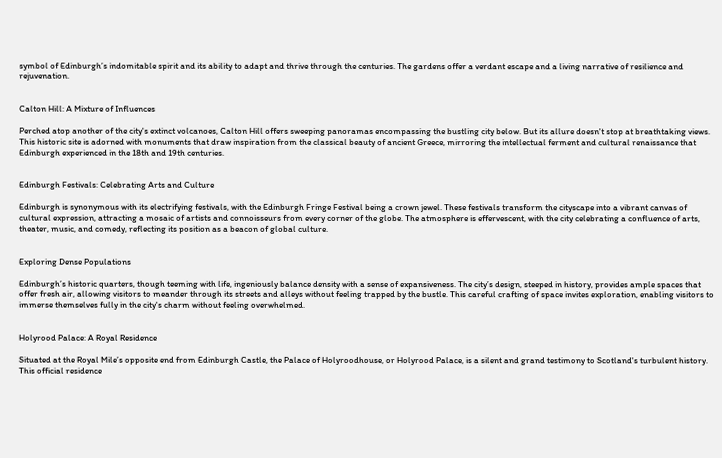symbol of Edinburgh’s indomitable spirit and its ability to adapt and thrive through the centuries. The gardens offer a verdant escape and a living narrative of resilience and rejuvenation.


Calton Hill: A Mixture of Influences

Perched atop another of the city's extinct volcanoes, Calton Hill offers sweeping panoramas encompassing the bustling city below. But its allure doesn't stop at breathtaking views. This historic site is adorned with monuments that draw inspiration from the classical beauty of ancient Greece, mirroring the intellectual ferment and cultural renaissance that Edinburgh experienced in the 18th and 19th centuries.


Edinburgh Festivals: Celebrating Arts and Culture

Edinburgh is synonymous with its electrifying festivals, with the Edinburgh Fringe Festival being a crown jewel. These festivals transform the cityscape into a vibrant canvas of cultural expression, attracting a mosaic of artists and connoisseurs from every corner of the globe. The atmosphere is effervescent, with the city celebrating a confluence of arts, theater, music, and comedy, reflecting its position as a beacon of global culture.


Exploring Dense Populations

Edinburgh’s historic quarters, though teeming with life, ingeniously balance density with a sense of expansiveness. The city’s design, steeped in history, provides ample spaces that offer fresh air, allowing visitors to meander through its streets and alleys without feeling trapped by the bustle. This careful crafting of space invites exploration, enabling visitors to immerse themselves fully in the city's charm without feeling overwhelmed.


Holyrood Palace: A Royal Residence

Situated at the Royal Mile’s opposite end from Edinburgh Castle, the Palace of Holyroodhouse, or Holyrood Palace, is a silent and grand testimony to Scotland's turbulent history. This official residence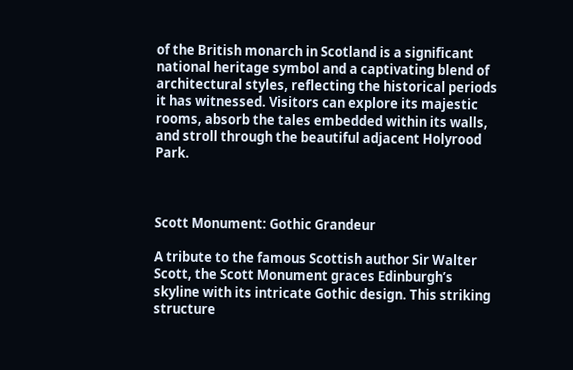of the British monarch in Scotland is a significant national heritage symbol and a captivating blend of architectural styles, reflecting the historical periods it has witnessed. Visitors can explore its majestic rooms, absorb the tales embedded within its walls, and stroll through the beautiful adjacent Holyrood Park.



Scott Monument: Gothic Grandeur

A tribute to the famous Scottish author Sir Walter Scott, the Scott Monument graces Edinburgh’s skyline with its intricate Gothic design. This striking structure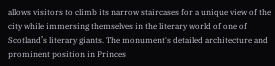allows visitors to climb its narrow staircases for a unique view of the city while immersing themselves in the literary world of one of Scotland’s literary giants. The monument's detailed architecture and prominent position in Princes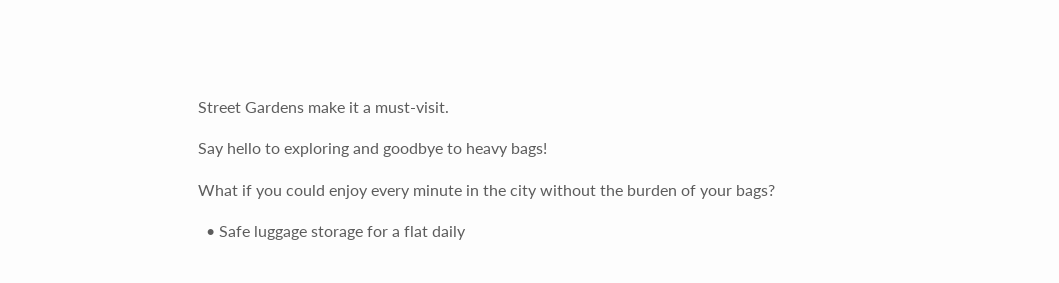Street Gardens make it a must-visit.

Say hello to exploring and goodbye to heavy bags!

What if you could enjoy every minute in the city without the burden of your bags?

  • Safe luggage storage for a flat daily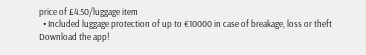price of £4.50/luggage item
  • Included luggage protection of up to €10000 in case of breakage, loss or theft
Download the app!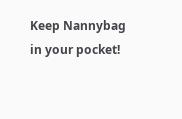Keep Nannybag in your pocket!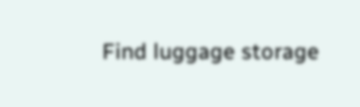Find luggage storage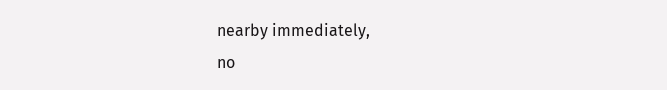nearby immediately,
no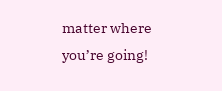matter where you’re going!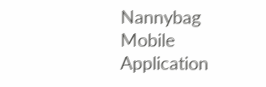Nannybag Mobile Application